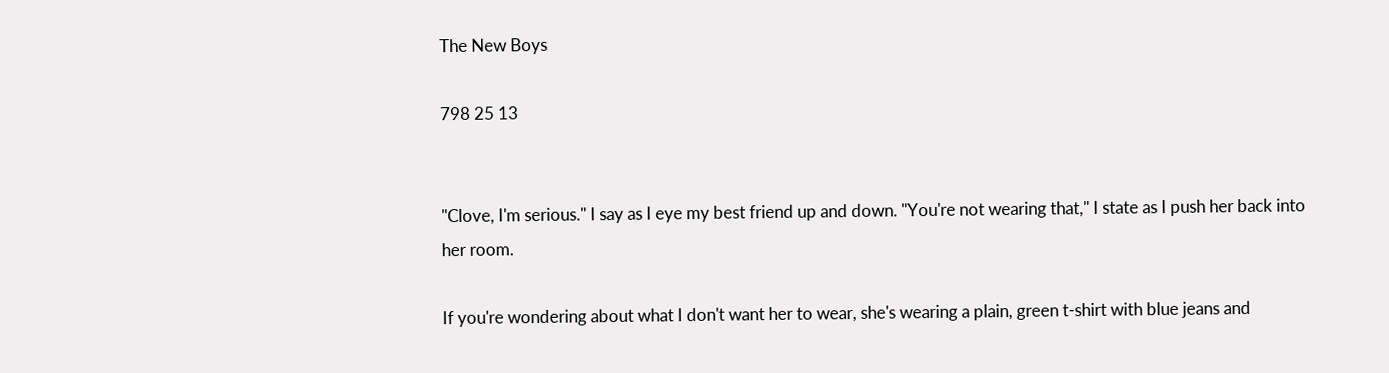The New Boys

798 25 13


"Clove, I'm serious." I say as I eye my best friend up and down. "You're not wearing that," I state as I push her back into her room.

If you're wondering about what I don't want her to wear, she's wearing a plain, green t-shirt with blue jeans and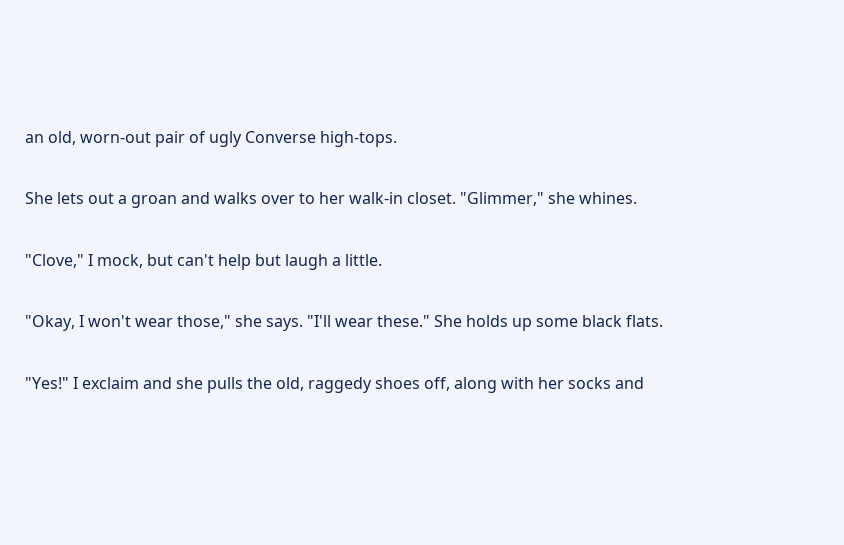an old, worn-out pair of ugly Converse high-tops.

She lets out a groan and walks over to her walk-in closet. "Glimmer," she whines.

"Clove," I mock, but can't help but laugh a little.

"Okay, I won't wear those," she says. "I'll wear these." She holds up some black flats.

"Yes!" I exclaim and she pulls the old, raggedy shoes off, along with her socks and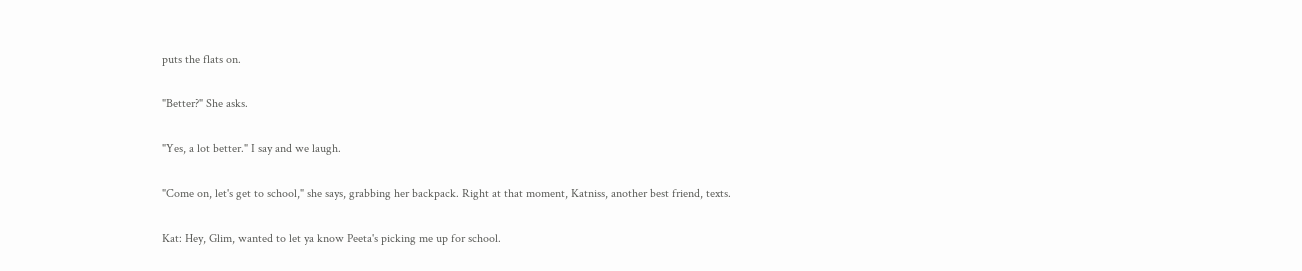puts the flats on.

"Better?" She asks.

"Yes, a lot better." I say and we laugh.

"Come on, let's get to school," she says, grabbing her backpack. Right at that moment, Katniss, another best friend, texts.

Kat: Hey, Glim, wanted to let ya know Peeta's picking me up for school.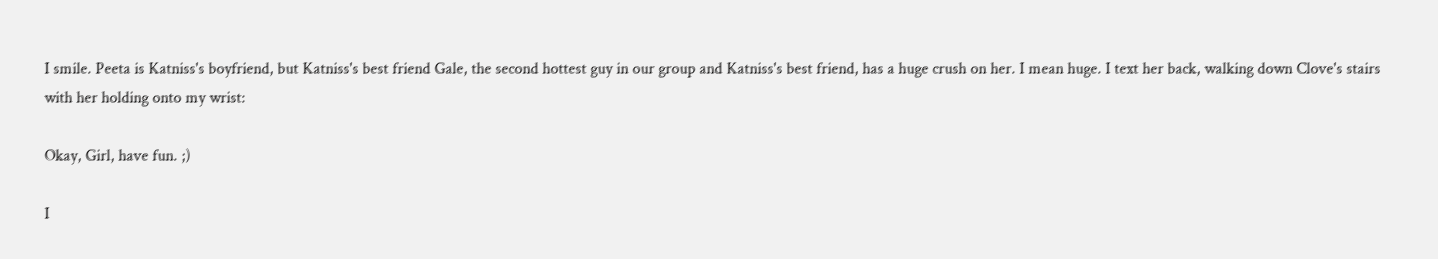I smile. Peeta is Katniss's boyfriend, but Katniss's best friend Gale, the second hottest guy in our group and Katniss's best friend, has a huge crush on her. I mean huge. I text her back, walking down Clove's stairs with her holding onto my wrist:

Okay, Girl, have fun. ;)

I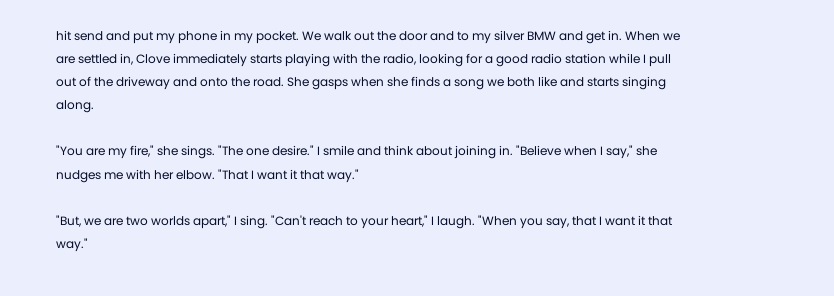hit send and put my phone in my pocket. We walk out the door and to my silver BMW and get in. When we are settled in, Clove immediately starts playing with the radio, looking for a good radio station while I pull out of the driveway and onto the road. She gasps when she finds a song we both like and starts singing along.

"You are my fire," she sings. "The one desire." I smile and think about joining in. "Believe when I say," she nudges me with her elbow. "That I want it that way."

"But, we are two worlds apart," I sing. "Can't reach to your heart," I laugh. "When you say, that I want it that way."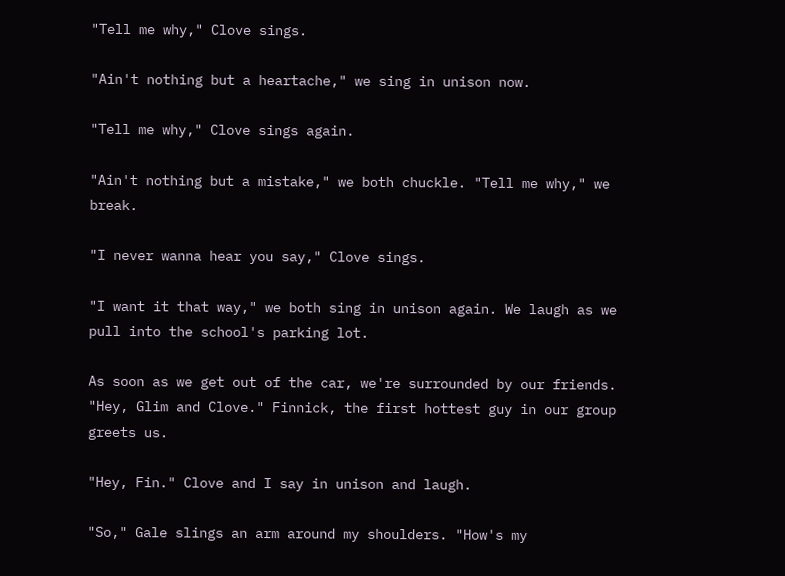"Tell me why," Clove sings.

"Ain't nothing but a heartache," we sing in unison now.

"Tell me why," Clove sings again.

"Ain't nothing but a mistake," we both chuckle. "Tell me why," we break.

"I never wanna hear you say," Clove sings.

"I want it that way," we both sing in unison again. We laugh as we pull into the school's parking lot.

As soon as we get out of the car, we're surrounded by our friends. "Hey, Glim and Clove." Finnick, the first hottest guy in our group greets us.

"Hey, Fin." Clove and I say in unison and laugh.

"So," Gale slings an arm around my shoulders. "How's my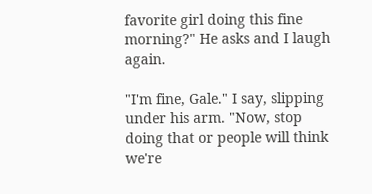favorite girl doing this fine morning?" He asks and I laugh again.

"I'm fine, Gale." I say, slipping under his arm. "Now, stop doing that or people will think we're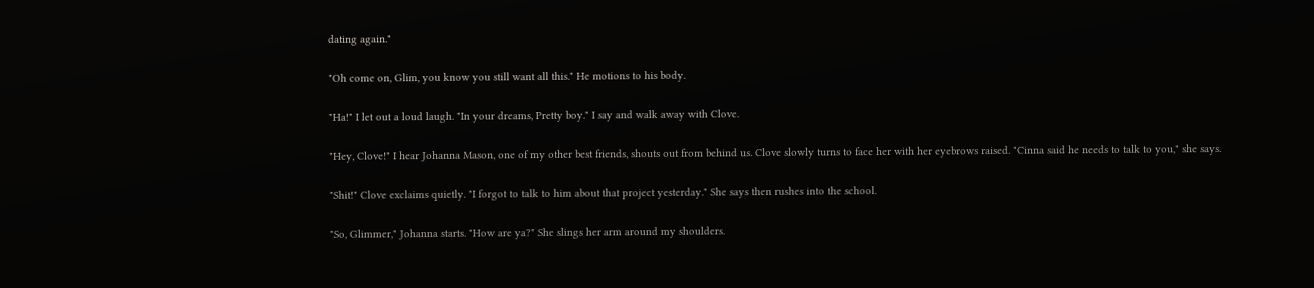dating again."

"Oh come on, Glim, you know you still want all this." He motions to his body.

"Ha!" I let out a loud laugh. "In your dreams, Pretty boy." I say and walk away with Clove.

"Hey, Clove!" I hear Johanna Mason, one of my other best friends, shouts out from behind us. Clove slowly turns to face her with her eyebrows raised. "Cinna said he needs to talk to you," she says.

"Shit!" Clove exclaims quietly. "I forgot to talk to him about that project yesterday." She says then rushes into the school.

"So, Glimmer," Johanna starts. "How are ya?" She slings her arm around my shoulders.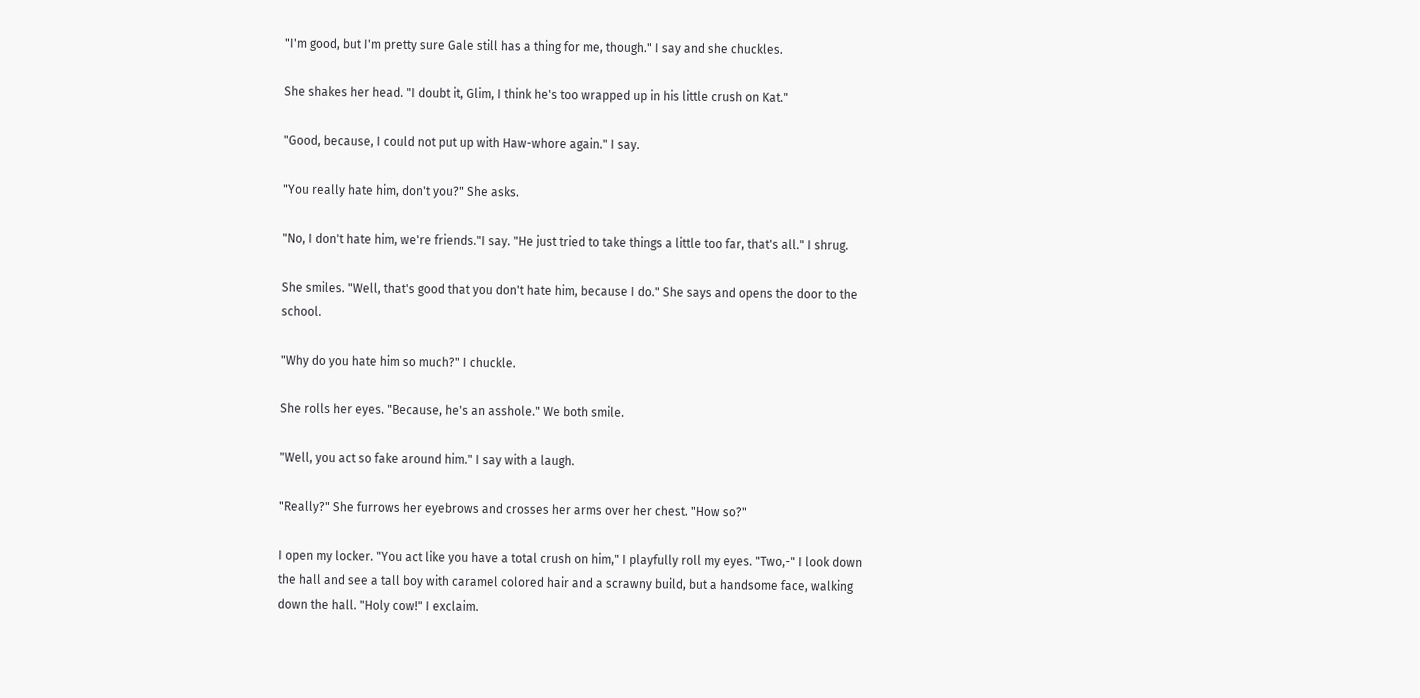"I'm good, but I'm pretty sure Gale still has a thing for me, though." I say and she chuckles.

She shakes her head. "I doubt it, Glim, I think he's too wrapped up in his little crush on Kat."

"Good, because, I could not put up with Haw-whore again." I say.

"You really hate him, don't you?" She asks.

"No, I don't hate him, we're friends."I say. "He just tried to take things a little too far, that's all." I shrug.

She smiles. "Well, that's good that you don't hate him, because I do." She says and opens the door to the school.

"Why do you hate him so much?" I chuckle.

She rolls her eyes. "Because, he's an asshole." We both smile.

"Well, you act so fake around him." I say with a laugh.

"Really?" She furrows her eyebrows and crosses her arms over her chest. "How so?"

I open my locker. "You act like you have a total crush on him," I playfully roll my eyes. "Two,-" I look down the hall and see a tall boy with caramel colored hair and a scrawny build, but a handsome face, walking down the hall. "Holy cow!" I exclaim.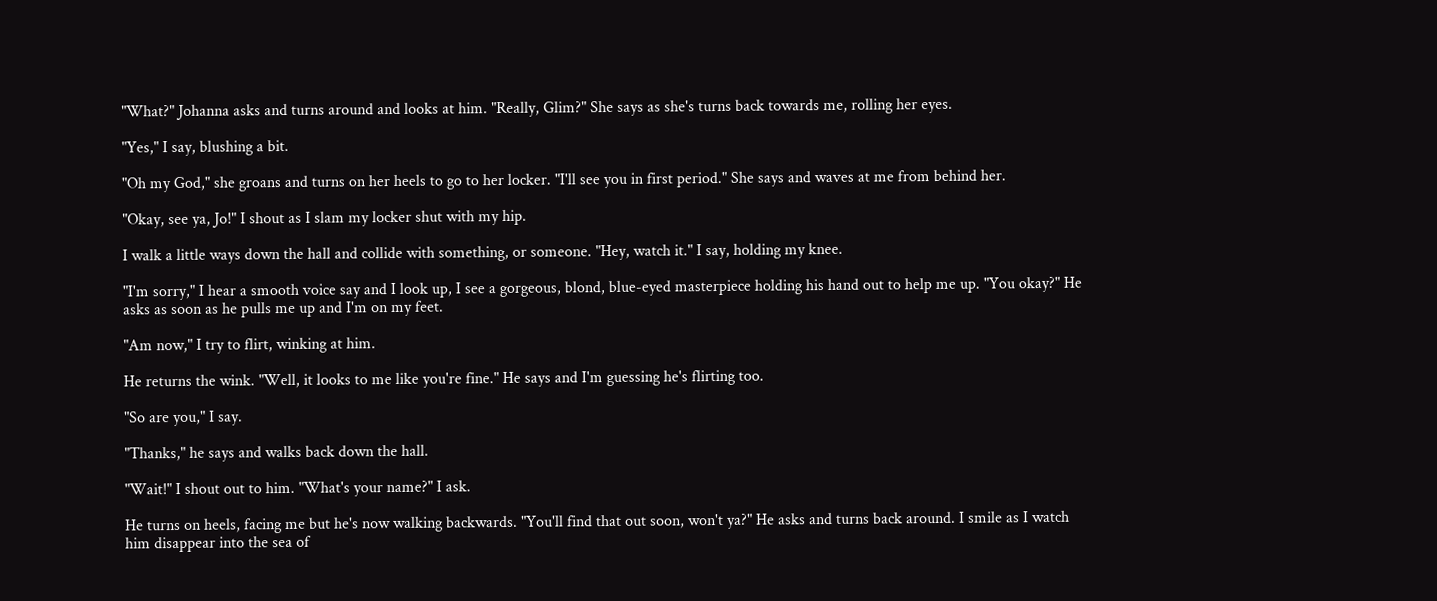"What?" Johanna asks and turns around and looks at him. "Really, Glim?" She says as she's turns back towards me, rolling her eyes.

"Yes," I say, blushing a bit.

"Oh my God," she groans and turns on her heels to go to her locker. "I'll see you in first period." She says and waves at me from behind her.

"Okay, see ya, Jo!" I shout as I slam my locker shut with my hip.

I walk a little ways down the hall and collide with something, or someone. "Hey, watch it." I say, holding my knee.

"I'm sorry," I hear a smooth voice say and I look up, I see a gorgeous, blond, blue-eyed masterpiece holding his hand out to help me up. "You okay?" He asks as soon as he pulls me up and I'm on my feet.

"Am now," I try to flirt, winking at him.

He returns the wink. "Well, it looks to me like you're fine." He says and I'm guessing he's flirting too.

"So are you," I say.

"Thanks," he says and walks back down the hall.

"Wait!" I shout out to him. "What's your name?" I ask.

He turns on heels, facing me but he's now walking backwards. "You'll find that out soon, won't ya?" He asks and turns back around. I smile as I watch him disappear into the sea of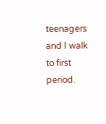teenagers and I walk to first period.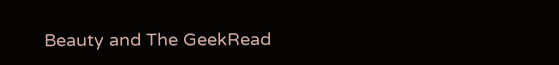Beauty and The GeekRead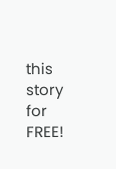this story for FREE!